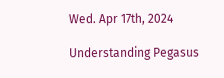Wed. Apr 17th, 2024

Understanding Pegasus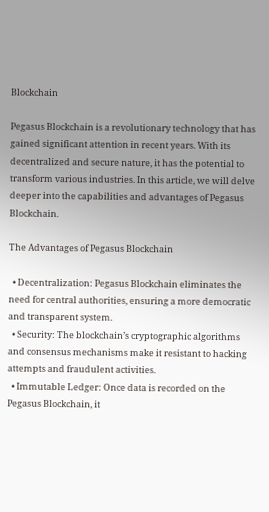Blockchain

Pegasus Blockchain is a revolutionary technology that has gained significant attention in recent years. With its decentralized and secure nature, it has the potential to transform various industries. In this article, we will delve deeper into the capabilities and advantages of Pegasus Blockchain.

The Advantages of Pegasus Blockchain

  • Decentralization: Pegasus Blockchain eliminates the need for central authorities, ensuring a more democratic and transparent system.
  • Security: The blockchain’s cryptographic algorithms and consensus mechanisms make it resistant to hacking attempts and fraudulent activities.
  • Immutable Ledger: Once data is recorded on the Pegasus Blockchain, it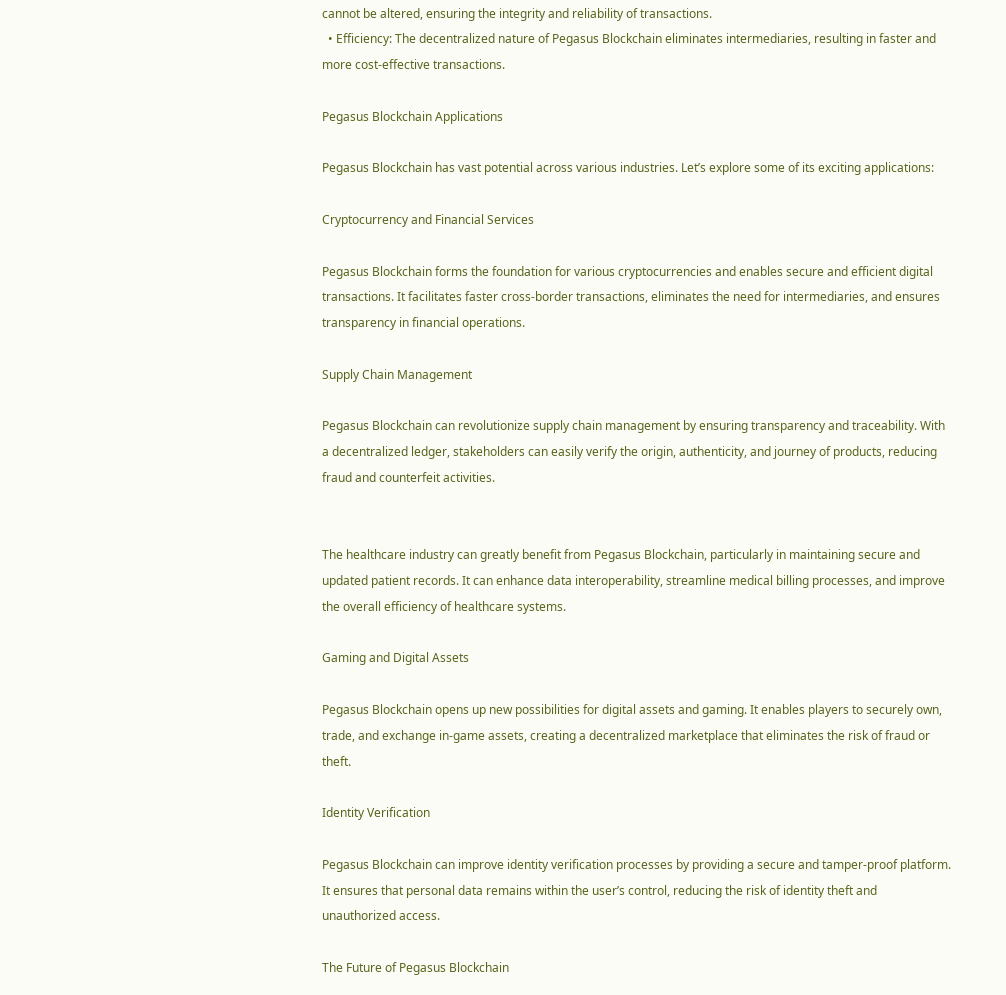cannot be altered, ensuring the integrity and reliability of transactions.
  • Efficiency: The decentralized nature of Pegasus Blockchain eliminates intermediaries, resulting in faster and more cost-effective transactions.

Pegasus Blockchain Applications

Pegasus Blockchain has vast potential across various industries. Let’s explore some of its exciting applications:

Cryptocurrency and Financial Services

Pegasus Blockchain forms the foundation for various cryptocurrencies and enables secure and efficient digital transactions. It facilitates faster cross-border transactions, eliminates the need for intermediaries, and ensures transparency in financial operations.

Supply Chain Management

Pegasus Blockchain can revolutionize supply chain management by ensuring transparency and traceability. With a decentralized ledger, stakeholders can easily verify the origin, authenticity, and journey of products, reducing fraud and counterfeit activities.


The healthcare industry can greatly benefit from Pegasus Blockchain, particularly in maintaining secure and updated patient records. It can enhance data interoperability, streamline medical billing processes, and improve the overall efficiency of healthcare systems.

Gaming and Digital Assets

Pegasus Blockchain opens up new possibilities for digital assets and gaming. It enables players to securely own, trade, and exchange in-game assets, creating a decentralized marketplace that eliminates the risk of fraud or theft.

Identity Verification

Pegasus Blockchain can improve identity verification processes by providing a secure and tamper-proof platform. It ensures that personal data remains within the user’s control, reducing the risk of identity theft and unauthorized access.

The Future of Pegasus Blockchain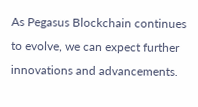As Pegasus Blockchain continues to evolve, we can expect further innovations and advancements.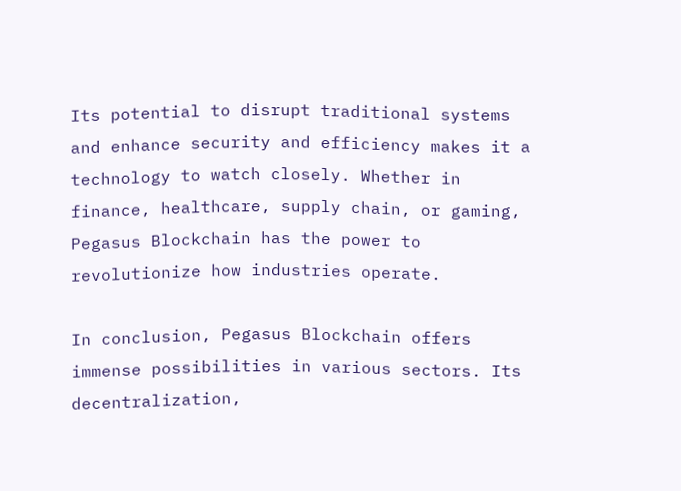Its potential to disrupt traditional systems and enhance security and efficiency makes it a technology to watch closely. Whether in finance, healthcare, supply chain, or gaming, Pegasus Blockchain has the power to revolutionize how industries operate.

In conclusion, Pegasus Blockchain offers immense possibilities in various sectors. Its decentralization,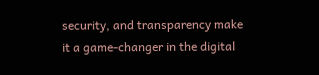security, and transparency make it a game-changer in the digital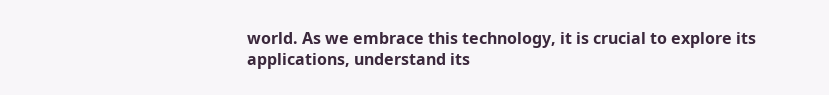world. As we embrace this technology, it is crucial to explore its applications, understand its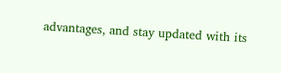advantages, and stay updated with its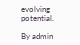evolving potential.

By admin